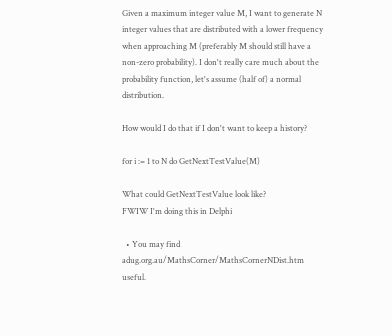Given a maximum integer value M, I want to generate N integer values that are distributed with a lower frequency when approaching M (preferably M should still have a non-zero probability). I don't really care much about the probability function, let's assume (half of) a normal distribution.

How would I do that if I don't want to keep a history?

for i := 1 to N do GetNextTestValue(M)

What could GetNextTestValue look like?
FWIW I'm doing this in Delphi

  • You may find adug.org.au/MathsCorner/MathsCornerNDist.htm useful.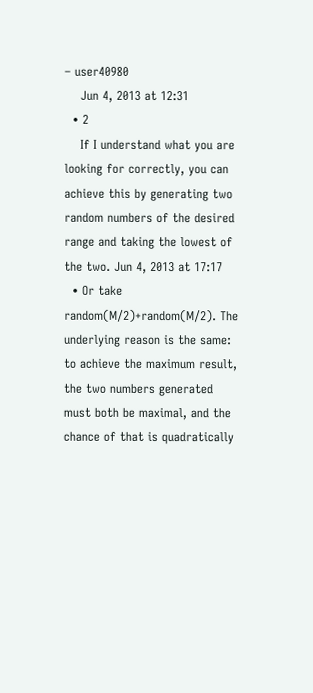– user40980
    Jun 4, 2013 at 12:31
  • 2
    If I understand what you are looking for correctly, you can achieve this by generating two random numbers of the desired range and taking the lowest of the two. Jun 4, 2013 at 17:17
  • Or take random(M/2)+random(M/2). The underlying reason is the same: to achieve the maximum result, the two numbers generated must both be maximal, and the chance of that is quadratically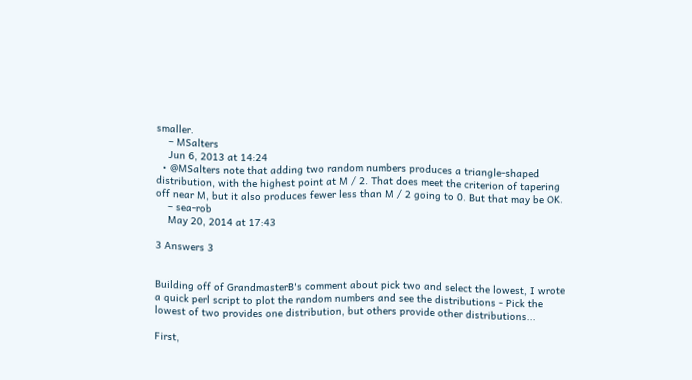smaller.
    – MSalters
    Jun 6, 2013 at 14:24
  • @MSalters note that adding two random numbers produces a triangle-shaped distribution, with the highest point at M / 2. That does meet the criterion of tapering off near M, but it also produces fewer less than M / 2 going to 0. But that may be OK.
    – sea-rob
    May 20, 2014 at 17:43

3 Answers 3


Building off of GrandmasterB's comment about pick two and select the lowest, I wrote a quick perl script to plot the random numbers and see the distributions - Pick the lowest of two provides one distribution, but others provide other distributions...

First,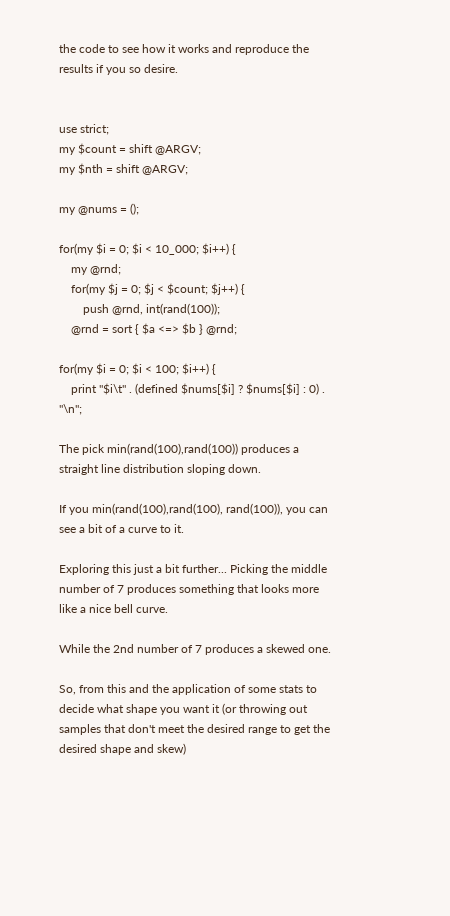the code to see how it works and reproduce the results if you so desire.


use strict;
my $count = shift @ARGV;
my $nth = shift @ARGV;

my @nums = ();

for(my $i = 0; $i < 10_000; $i++) {
    my @rnd;
    for(my $j = 0; $j < $count; $j++) {
        push @rnd, int(rand(100));
    @rnd = sort { $a <=> $b } @rnd;

for(my $i = 0; $i < 100; $i++) {
    print "$i\t" . (defined $nums[$i] ? $nums[$i] : 0) . "\n";

The pick min(rand(100),rand(100)) produces a straight line distribution sloping down.

If you min(rand(100),rand(100), rand(100)), you can see a bit of a curve to it.

Exploring this just a bit further... Picking the middle number of 7 produces something that looks more like a nice bell curve.

While the 2nd number of 7 produces a skewed one.

So, from this and the application of some stats to decide what shape you want it (or throwing out samples that don't meet the desired range to get the desired shape and skew)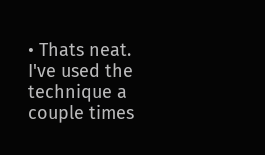• Thats neat. I've used the technique a couple times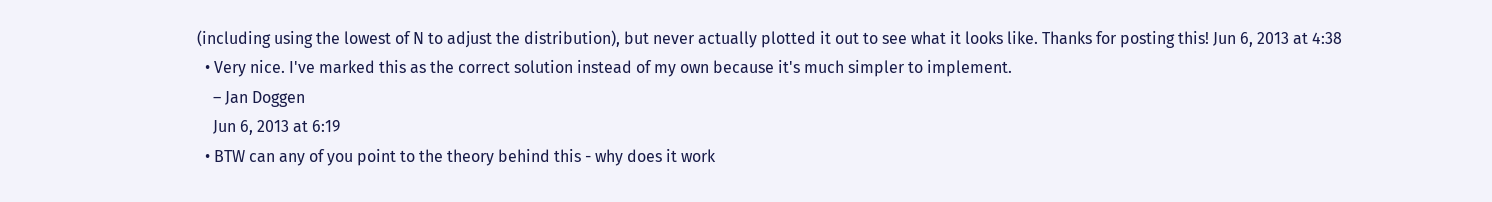(including using the lowest of N to adjust the distribution), but never actually plotted it out to see what it looks like. Thanks for posting this! Jun 6, 2013 at 4:38
  • Very nice. I've marked this as the correct solution instead of my own because it's much simpler to implement.
    – Jan Doggen
    Jun 6, 2013 at 6:19
  • BTW can any of you point to the theory behind this - why does it work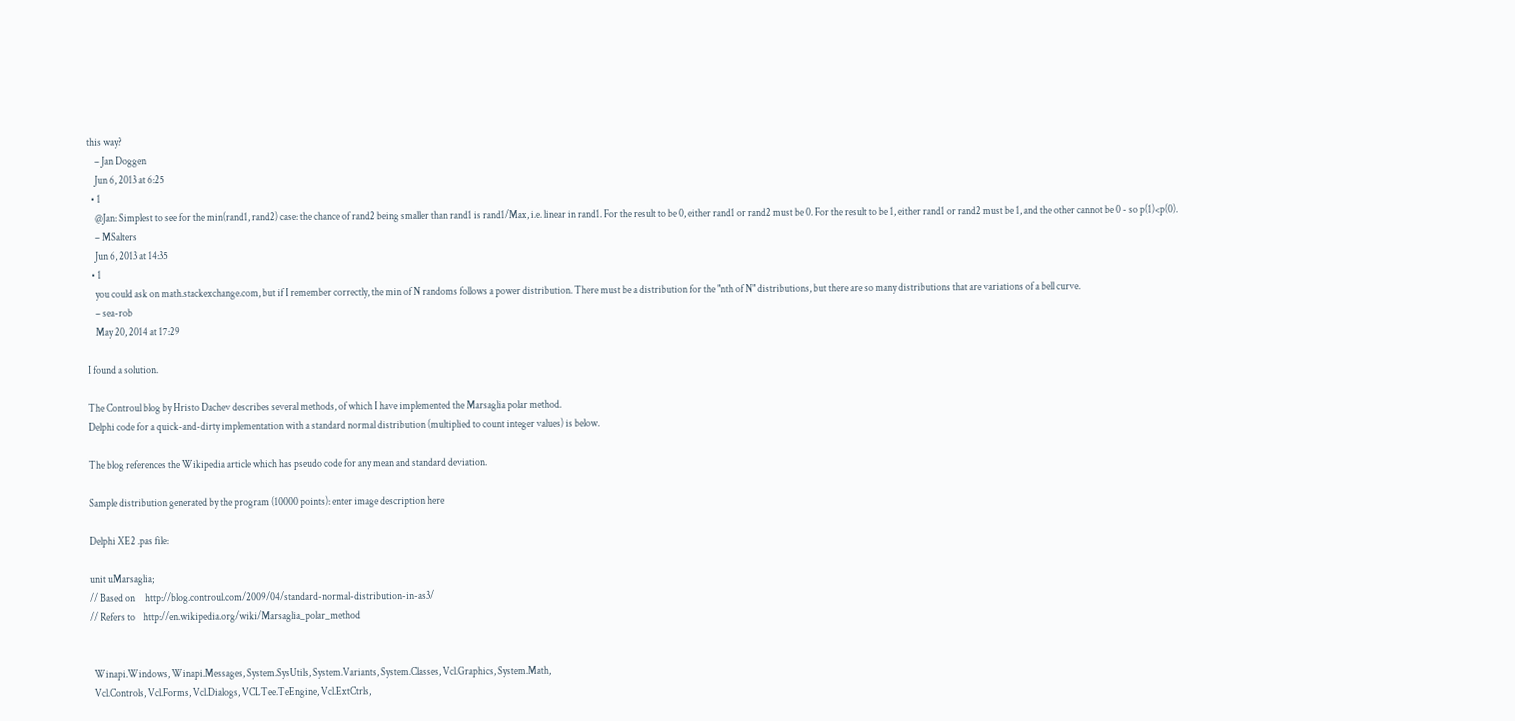this way?
    – Jan Doggen
    Jun 6, 2013 at 6:25
  • 1
    @Jan: Simplest to see for the min(rand1, rand2) case: the chance of rand2 being smaller than rand1 is rand1/Max, i.e. linear in rand1. For the result to be 0, either rand1 or rand2 must be 0. For the result to be 1, either rand1 or rand2 must be 1, and the other cannot be 0 - so p(1)<p(0).
    – MSalters
    Jun 6, 2013 at 14:35
  • 1
    you could ask on math.stackexchange.com, but if I remember correctly, the min of N randoms follows a power distribution. There must be a distribution for the "nth of N" distributions, but there are so many distributions that are variations of a bell curve.
    – sea-rob
    May 20, 2014 at 17:29

I found a solution.

The Controul blog by Hristo Dachev describes several methods, of which I have implemented the Marsaglia polar method.
Delphi code for a quick-and-dirty implementation with a standard normal distribution (multiplied to count integer values) is below.

The blog references the Wikipedia article which has pseudo code for any mean and standard deviation.

Sample distribution generated by the program (10000 points): enter image description here

Delphi XE2 .pas file:

unit uMarsaglia;
// Based on     http://blog.controul.com/2009/04/standard-normal-distribution-in-as3/
// Refers to    http://en.wikipedia.org/wiki/Marsaglia_polar_method


  Winapi.Windows, Winapi.Messages, System.SysUtils, System.Variants, System.Classes, Vcl.Graphics, System.Math,
  Vcl.Controls, Vcl.Forms, Vcl.Dialogs, VCLTee.TeEngine, Vcl.ExtCtrls,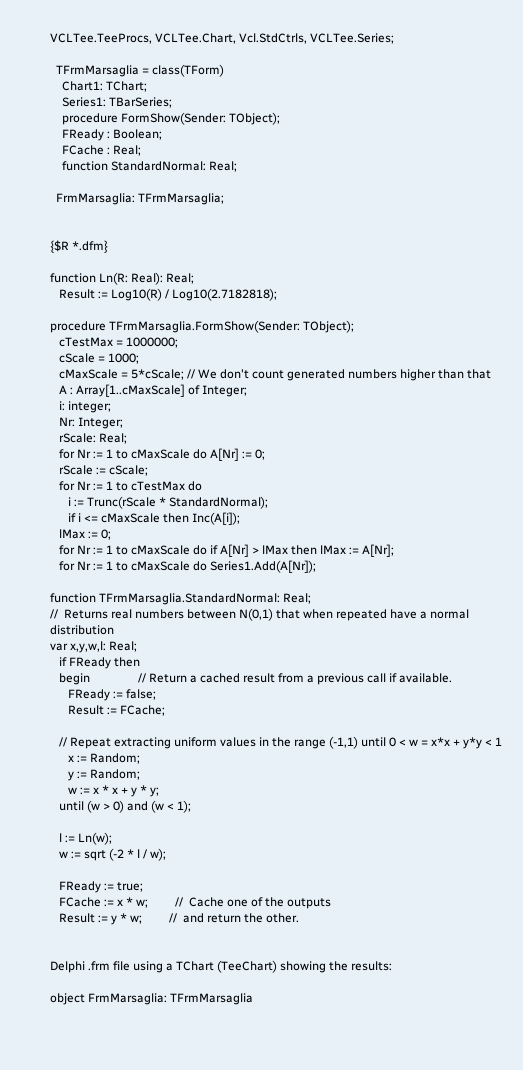VCLTee.TeeProcs, VCLTee.Chart, Vcl.StdCtrls, VCLTee.Series;

  TFrmMarsaglia = class(TForm)
    Chart1: TChart;
    Series1: TBarSeries;
    procedure FormShow(Sender: TObject);
    FReady : Boolean;
    FCache : Real;
    function StandardNormal: Real;

  FrmMarsaglia: TFrmMarsaglia;


{$R *.dfm}

function Ln(R: Real): Real;
   Result := Log10(R) / Log10(2.7182818);

procedure TFrmMarsaglia.FormShow(Sender: TObject);
   cTestMax = 1000000;
   cScale = 1000;
   cMaxScale = 5*cScale; // We don't count generated numbers higher than that
   A : Array[1..cMaxScale] of Integer;
   i: integer;
   Nr: Integer;
   rScale: Real;
   for Nr := 1 to cMaxScale do A[Nr] := 0;
   rScale := cScale;
   for Nr := 1 to cTestMax do
      i := Trunc(rScale * StandardNormal);
      if i <= cMaxScale then Inc(A[i]);
   lMax := 0;
   for Nr := 1 to cMaxScale do if A[Nr] > lMax then lMax := A[Nr];
   for Nr := 1 to cMaxScale do Series1.Add(A[Nr]);

function TFrmMarsaglia.StandardNormal: Real;
//  Returns real numbers between N(0,1) that when repeated have a normal distribution
var x,y,w,l: Real;
   if FReady then
   begin                // Return a cached result from a previous call if available.
      FReady := false;
      Result := FCache;

   // Repeat extracting uniform values in the range (-1,1) until 0 < w = x*x + y*y < 1
      x := Random;
      y := Random;
      w := x * x + y * y;
   until (w > 0) and (w < 1);

   l := Ln(w);
   w := sqrt (-2 * l / w);

   FReady := true;
   FCache := x * w;         //  Cache one of the outputs
   Result := y * w;         //  and return the other.


Delphi .frm file using a TChart (TeeChart) showing the results:

object FrmMarsaglia: TFrmMarsaglia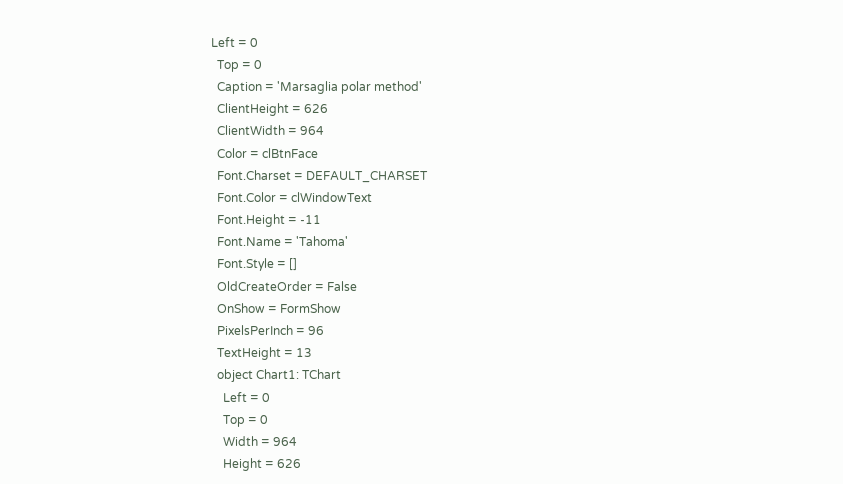Left = 0
  Top = 0
  Caption = 'Marsaglia polar method'
  ClientHeight = 626
  ClientWidth = 964
  Color = clBtnFace
  Font.Charset = DEFAULT_CHARSET
  Font.Color = clWindowText
  Font.Height = -11
  Font.Name = 'Tahoma'
  Font.Style = []
  OldCreateOrder = False
  OnShow = FormShow
  PixelsPerInch = 96
  TextHeight = 13
  object Chart1: TChart
    Left = 0
    Top = 0
    Width = 964
    Height = 626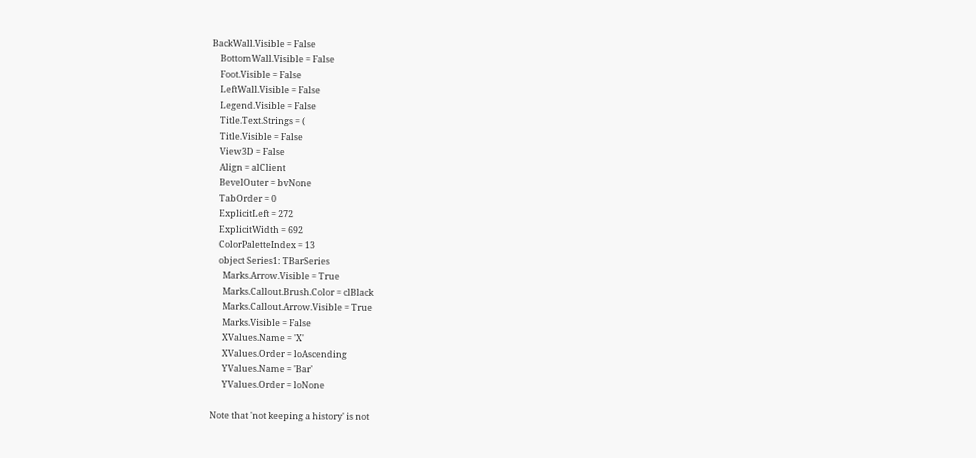BackWall.Visible = False
    BottomWall.Visible = False
    Foot.Visible = False
    LeftWall.Visible = False
    Legend.Visible = False
    Title.Text.Strings = (
    Title.Visible = False
    View3D = False
    Align = alClient
    BevelOuter = bvNone
    TabOrder = 0
    ExplicitLeft = 272
    ExplicitWidth = 692
    ColorPaletteIndex = 13
    object Series1: TBarSeries
      Marks.Arrow.Visible = True
      Marks.Callout.Brush.Color = clBlack
      Marks.Callout.Arrow.Visible = True
      Marks.Visible = False
      XValues.Name = 'X'
      XValues.Order = loAscending
      YValues.Name = 'Bar'
      YValues.Order = loNone

Note that 'not keeping a history' is not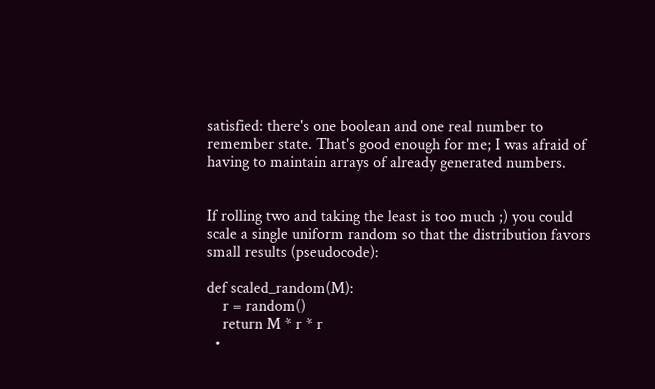satisfied: there's one boolean and one real number to remember state. That's good enough for me; I was afraid of having to maintain arrays of already generated numbers.


If rolling two and taking the least is too much ;) you could scale a single uniform random so that the distribution favors small results (pseudocode):

def scaled_random(M):
    r = random()
    return M * r * r
  •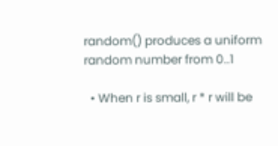random() produces a uniform random number from 0..1

  • When r is small, r * r will be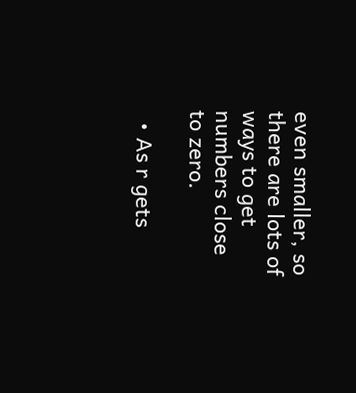even smaller, so there are lots of ways to get numbers close to zero.

  • As r gets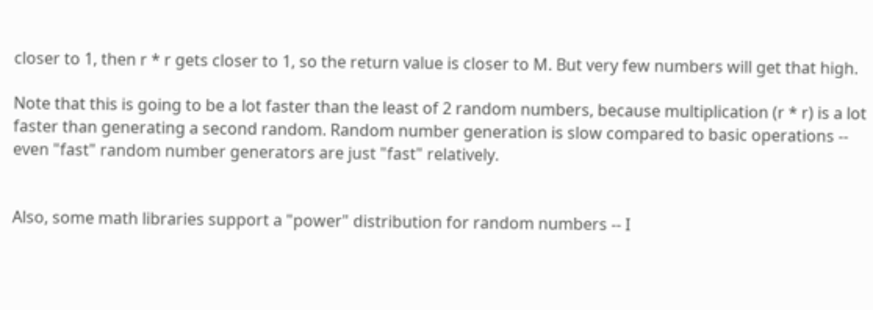closer to 1, then r * r gets closer to 1, so the return value is closer to M. But very few numbers will get that high.

Note that this is going to be a lot faster than the least of 2 random numbers, because multiplication (r * r) is a lot faster than generating a second random. Random number generation is slow compared to basic operations -- even "fast" random number generators are just "fast" relatively.


Also, some math libraries support a "power" distribution for random numbers -- I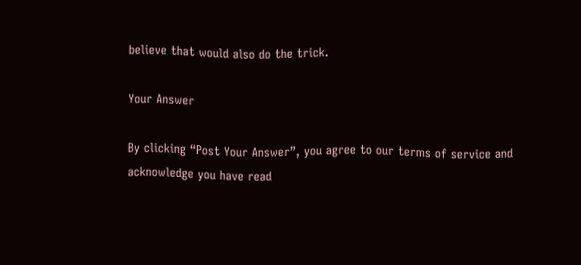believe that would also do the trick.

Your Answer

By clicking “Post Your Answer”, you agree to our terms of service and acknowledge you have read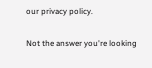our privacy policy.

Not the answer you're looking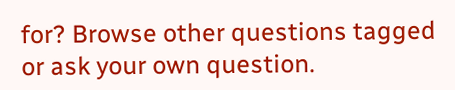for? Browse other questions tagged or ask your own question.